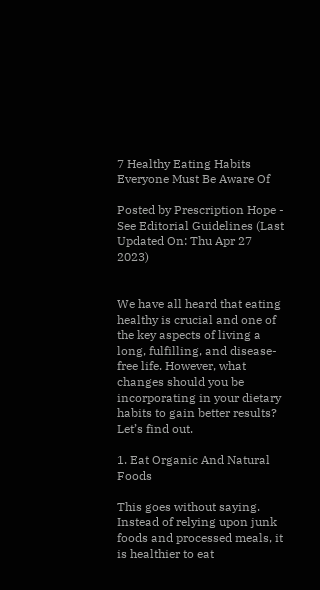7 Healthy Eating Habits Everyone Must Be Aware Of

Posted by Prescription Hope - See Editorial Guidelines (Last Updated On: Thu Apr 27 2023)


We have all heard that eating healthy is crucial and one of the key aspects of living a long, fulfilling, and disease-free life. However, what changes should you be incorporating in your dietary habits to gain better results?  Let’s find out.

1. Eat Organic And Natural Foods

This goes without saying. Instead of relying upon junk foods and processed meals, it is healthier to eat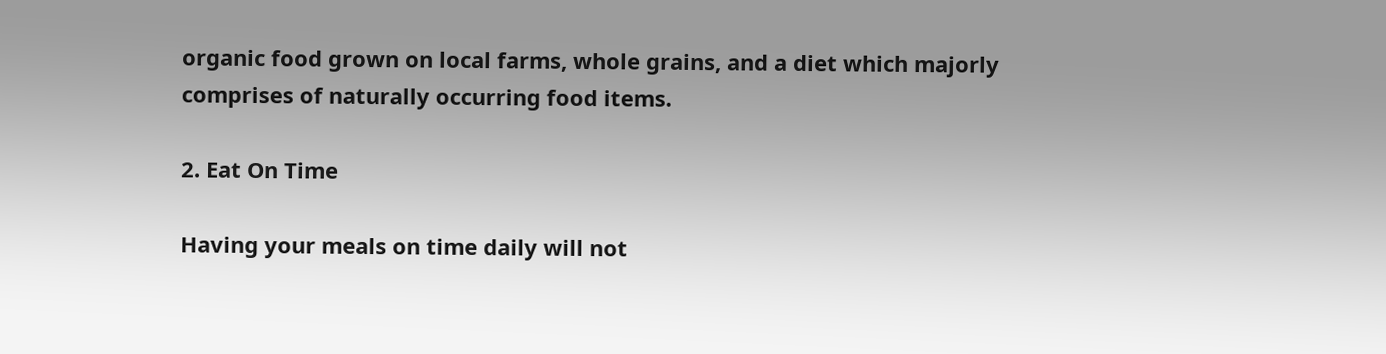organic food grown on local farms, whole grains, and a diet which majorly comprises of naturally occurring food items.

2. Eat On Time

Having your meals on time daily will not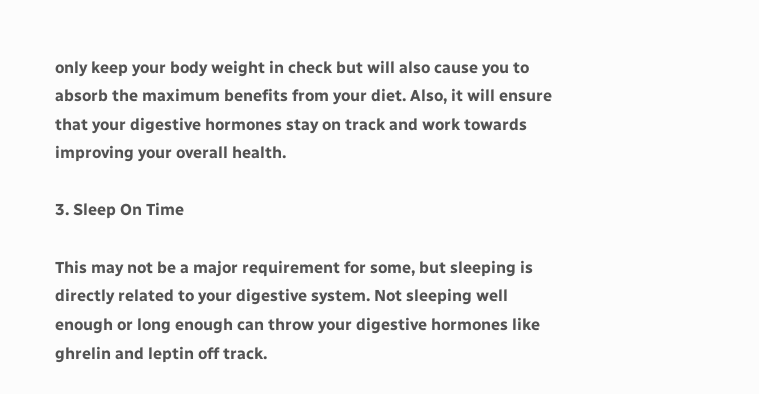only keep your body weight in check but will also cause you to absorb the maximum benefits from your diet. Also, it will ensure that your digestive hormones stay on track and work towards improving your overall health.

3. Sleep On Time

This may not be a major requirement for some, but sleeping is directly related to your digestive system. Not sleeping well enough or long enough can throw your digestive hormones like ghrelin and leptin off track.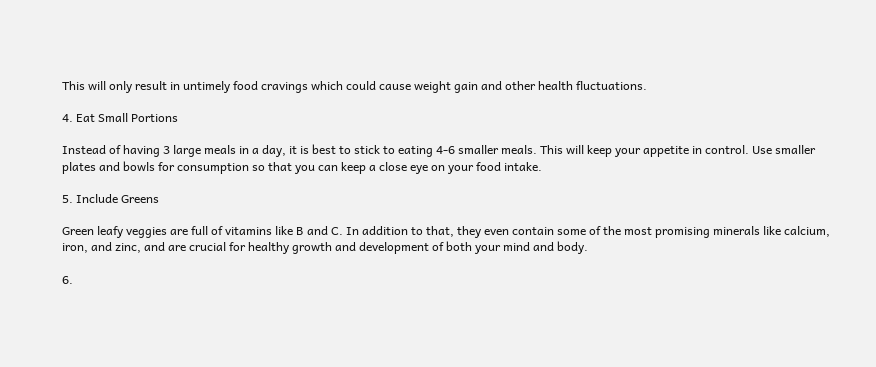This will only result in untimely food cravings which could cause weight gain and other health fluctuations.

4. Eat Small Portions

Instead of having 3 large meals in a day, it is best to stick to eating 4-6 smaller meals. This will keep your appetite in control. Use smaller plates and bowls for consumption so that you can keep a close eye on your food intake.

5. Include Greens

Green leafy veggies are full of vitamins like B and C. In addition to that, they even contain some of the most promising minerals like calcium, iron, and zinc, and are crucial for healthy growth and development of both your mind and body.

6.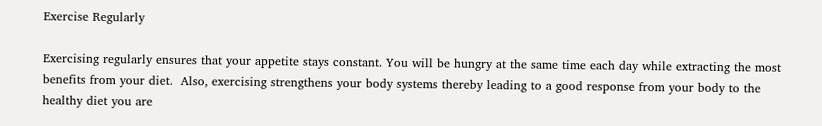Exercise Regularly

Exercising regularly ensures that your appetite stays constant. You will be hungry at the same time each day while extracting the most benefits from your diet.  Also, exercising strengthens your body systems thereby leading to a good response from your body to the healthy diet you are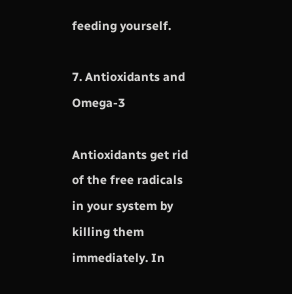feeding yourself.

7. Antioxidants and Omega-3

Antioxidants get rid of the free radicals in your system by killing them immediately. In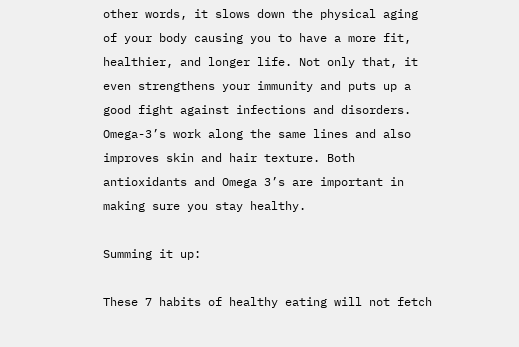other words, it slows down the physical aging of your body causing you to have a more fit, healthier, and longer life. Not only that, it even strengthens your immunity and puts up a good fight against infections and disorders. Omega-3’s work along the same lines and also improves skin and hair texture. Both antioxidants and Omega 3’s are important in making sure you stay healthy.

Summing it up:

These 7 habits of healthy eating will not fetch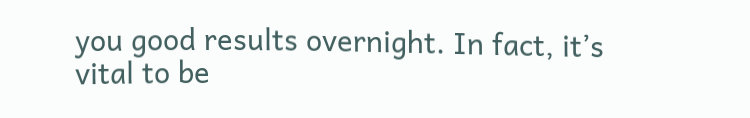you good results overnight. In fact, it’s vital to be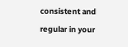consistent and regular in your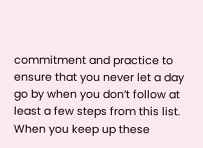commitment and practice to ensure that you never let a day go by when you don’t follow at least a few steps from this list. When you keep up these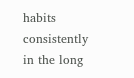habits consistently in the long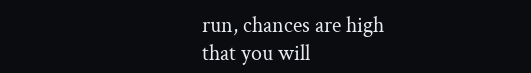run, chances are high that you will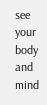see your body and mind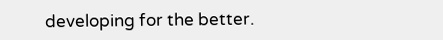developing for the better.